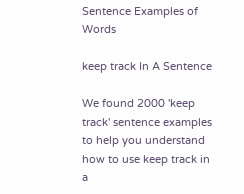Sentence Examples of Words

keep track In A Sentence

We found 2000 'keep track' sentence examples to help you understand how to use keep track in a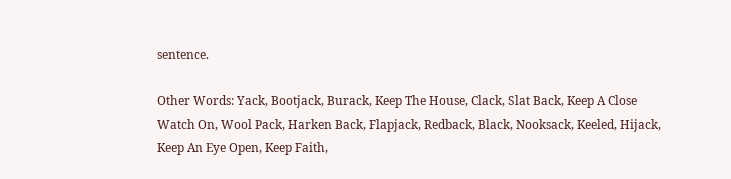sentence.

Other Words: Yack, Bootjack, Burack, Keep The House, Clack, Slat Back, Keep A Close Watch On, Wool Pack, Harken Back, Flapjack, Redback, Black, Nooksack, Keeled, Hijack, Keep An Eye Open, Keep Faith,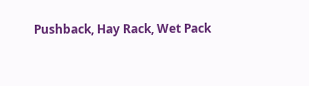Pushback, Hay Rack, Wet Pack